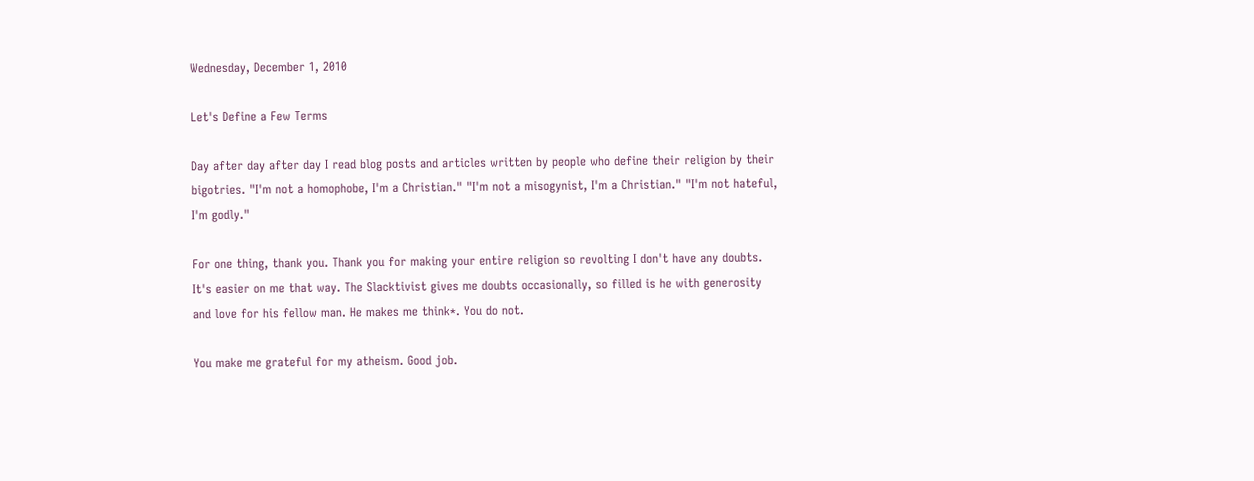Wednesday, December 1, 2010

Let's Define a Few Terms

Day after day after day I read blog posts and articles written by people who define their religion by their bigotries. "I'm not a homophobe, I'm a Christian." "I'm not a misogynist, I'm a Christian." "I'm not hateful, I'm godly."

For one thing, thank you. Thank you for making your entire religion so revolting I don't have any doubts. It's easier on me that way. The Slacktivist gives me doubts occasionally, so filled is he with generosity and love for his fellow man. He makes me think*. You do not.

You make me grateful for my atheism. Good job.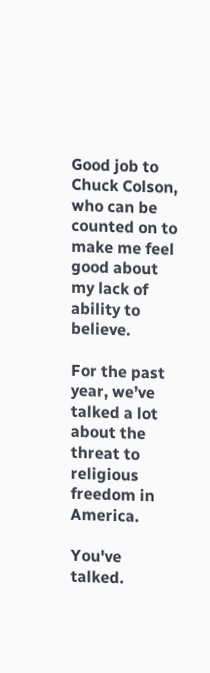Good job to Chuck Colson, who can be counted on to make me feel good about my lack of ability to believe.

For the past year, we’ve talked a lot about the threat to religious freedom in America.

You've talked.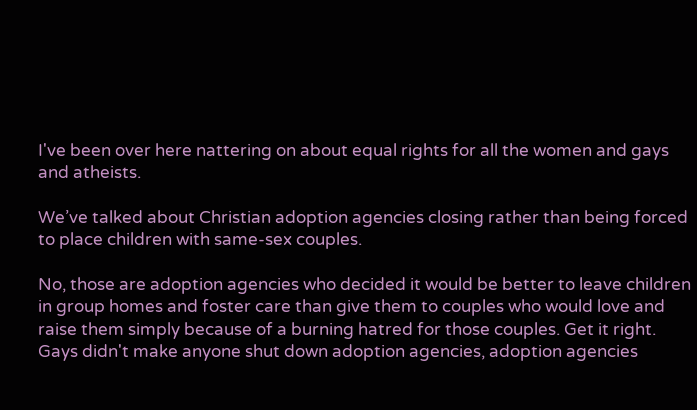I've been over here nattering on about equal rights for all the women and gays and atheists.

We’ve talked about Christian adoption agencies closing rather than being forced to place children with same-sex couples.

No, those are adoption agencies who decided it would be better to leave children in group homes and foster care than give them to couples who would love and raise them simply because of a burning hatred for those couples. Get it right. Gays didn't make anyone shut down adoption agencies, adoption agencies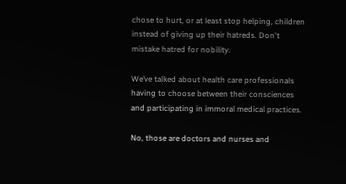chose to hurt, or at least stop helping, children instead of giving up their hatreds. Don't mistake hatred for nobility.

We’ve talked about health care professionals having to choose between their consciences and participating in immoral medical practices.

No, those are doctors and nurses and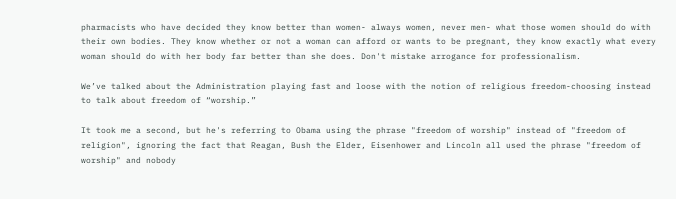pharmacists who have decided they know better than women- always women, never men- what those women should do with their own bodies. They know whether or not a woman can afford or wants to be pregnant, they know exactly what every woman should do with her body far better than she does. Don't mistake arrogance for professionalism.

We’ve talked about the Administration playing fast and loose with the notion of religious freedom-choosing instead to talk about freedom of “worship.”

It took me a second, but he's referring to Obama using the phrase "freedom of worship" instead of "freedom of religion", ignoring the fact that Reagan, Bush the Elder, Eisenhower and Lincoln all used the phrase "freedom of worship" and nobody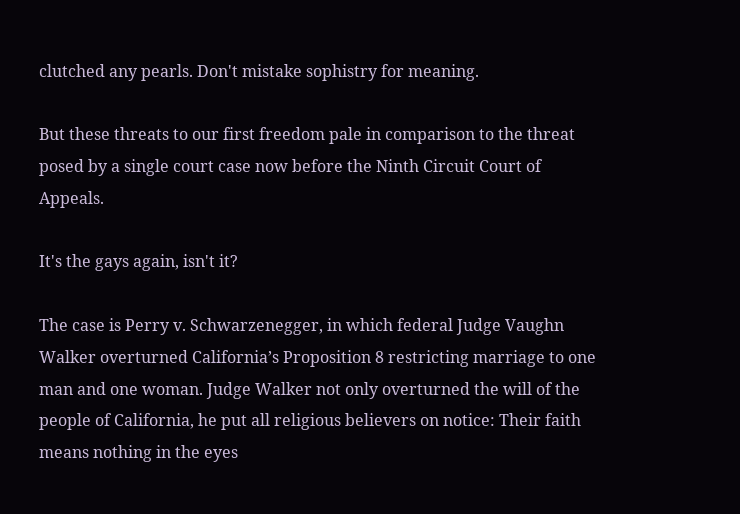clutched any pearls. Don't mistake sophistry for meaning.

But these threats to our first freedom pale in comparison to the threat posed by a single court case now before the Ninth Circuit Court of Appeals.

It's the gays again, isn't it?

The case is Perry v. Schwarzenegger, in which federal Judge Vaughn Walker overturned California’s Proposition 8 restricting marriage to one man and one woman. Judge Walker not only overturned the will of the people of California, he put all religious believers on notice: Their faith means nothing in the eyes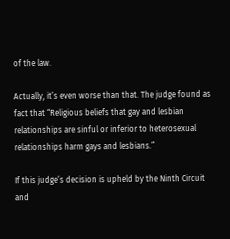of the law.

Actually, it’s even worse than that. The judge found as fact that “Religious beliefs that gay and lesbian relationships are sinful or inferior to heterosexual relationships harm gays and lesbians.”

If this judge’s decision is upheld by the Ninth Circuit and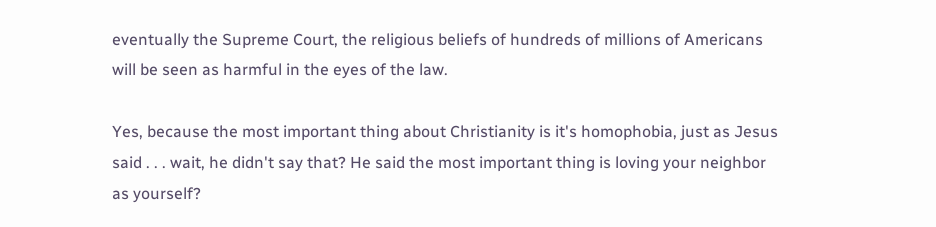eventually the Supreme Court, the religious beliefs of hundreds of millions of Americans will be seen as harmful in the eyes of the law.

Yes, because the most important thing about Christianity is it's homophobia, just as Jesus said . . . wait, he didn't say that? He said the most important thing is loving your neighbor as yourself?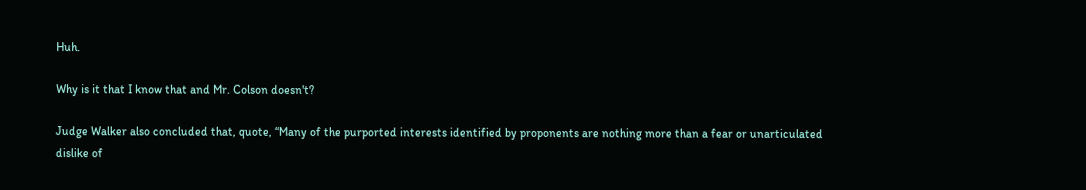Huh.

Why is it that I know that and Mr. Colson doesn't?

Judge Walker also concluded that, quote, “Many of the purported interests identified by proponents are nothing more than a fear or unarticulated dislike of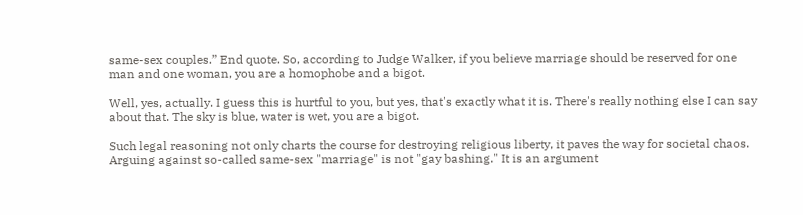same-sex couples.” End quote. So, according to Judge Walker, if you believe marriage should be reserved for one man and one woman, you are a homophobe and a bigot.

Well, yes, actually. I guess this is hurtful to you, but yes, that's exactly what it is. There's really nothing else I can say about that. The sky is blue, water is wet, you are a bigot.

Such legal reasoning not only charts the course for destroying religious liberty, it paves the way for societal chaos. Arguing against so-called same-sex "marriage" is not "gay bashing." It is an argument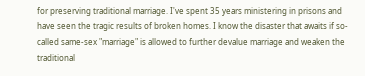for preserving traditional marriage. I've spent 35 years ministering in prisons and have seen the tragic results of broken homes. I know the disaster that awaits if so-called same-sex "marriage" is allowed to further devalue marriage and weaken the traditional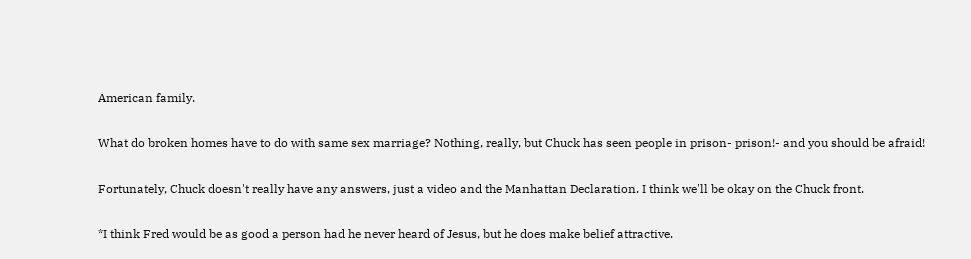American family.

What do broken homes have to do with same sex marriage? Nothing, really, but Chuck has seen people in prison- prison!- and you should be afraid!

Fortunately, Chuck doesn't really have any answers, just a video and the Manhattan Declaration. I think we'll be okay on the Chuck front.

*I think Fred would be as good a person had he never heard of Jesus, but he does make belief attractive.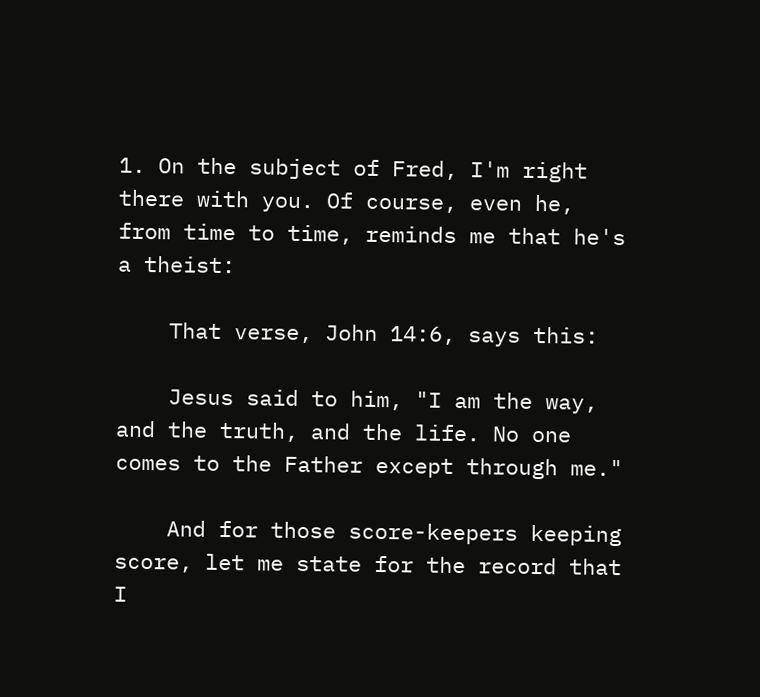1. On the subject of Fred, I'm right there with you. Of course, even he, from time to time, reminds me that he's a theist:

    That verse, John 14:6, says this:

    Jesus said to him, "I am the way, and the truth, and the life. No one comes to the Father except through me."

    And for those score-keepers keeping score, let me state for the record that I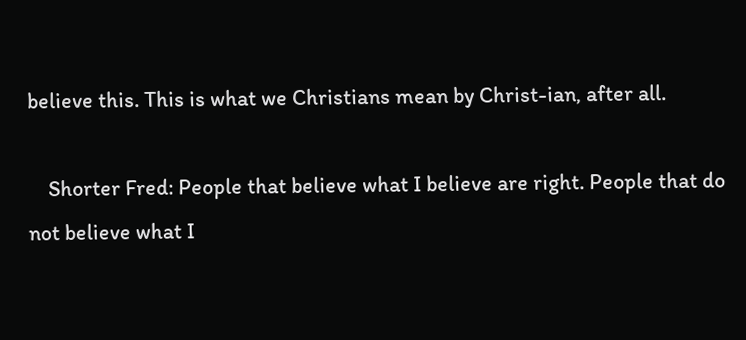believe this. This is what we Christians mean by Christ-ian, after all.

    Shorter Fred: People that believe what I believe are right. People that do not believe what I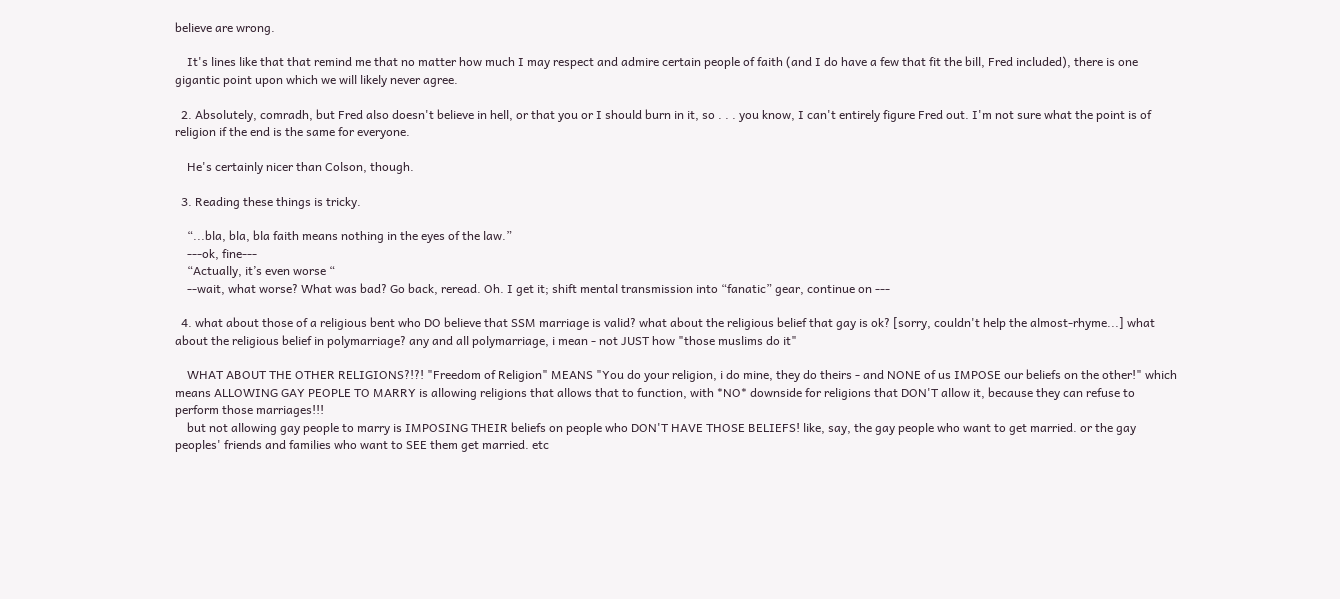believe are wrong.

    It's lines like that that remind me that no matter how much I may respect and admire certain people of faith (and I do have a few that fit the bill, Fred included), there is one gigantic point upon which we will likely never agree.

  2. Absolutely, comradh, but Fred also doesn't believe in hell, or that you or I should burn in it, so . . . you know, I can't entirely figure Fred out. I'm not sure what the point is of religion if the end is the same for everyone.

    He's certainly nicer than Colson, though.

  3. Reading these things is tricky.

    “...bla, bla, bla faith means nothing in the eyes of the law.”
    ---ok, fine---
    “Actually, it’s even worse “
    --wait, what worse? What was bad? Go back, reread. Oh. I get it; shift mental transmission into “fanatic” gear, continue on ---

  4. what about those of a religious bent who DO believe that SSM marriage is valid? what about the religious belief that gay is ok? [sorry, couldn't help the almost-rhyme...] what about the religious belief in polymarriage? any and all polymarriage, i mean - not JUST how "those muslims do it"

    WHAT ABOUT THE OTHER RELIGIONS?!?! "Freedom of Religion" MEANS "You do your religion, i do mine, they do theirs - and NONE of us IMPOSE our beliefs on the other!" which means ALLOWING GAY PEOPLE TO MARRY is allowing religions that allows that to function, with *NO* downside for religions that DON'T allow it, because they can refuse to perform those marriages!!!
    but not allowing gay people to marry is IMPOSING THEIR beliefs on people who DON'T HAVE THOSE BELIEFS! like, say, the gay people who want to get married. or the gay peoples' friends and families who want to SEE them get married. etc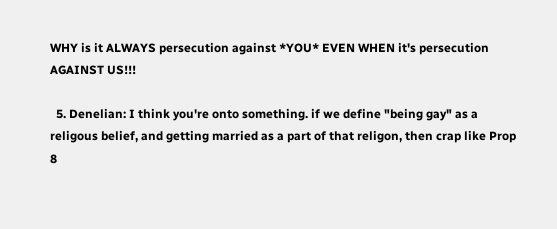WHY is it ALWAYS persecution against *YOU* EVEN WHEN it's persecution AGAINST US!!!

  5. Denelian: I think you're onto something. if we define "being gay" as a religous belief, and getting married as a part of that religon, then crap like Prop 8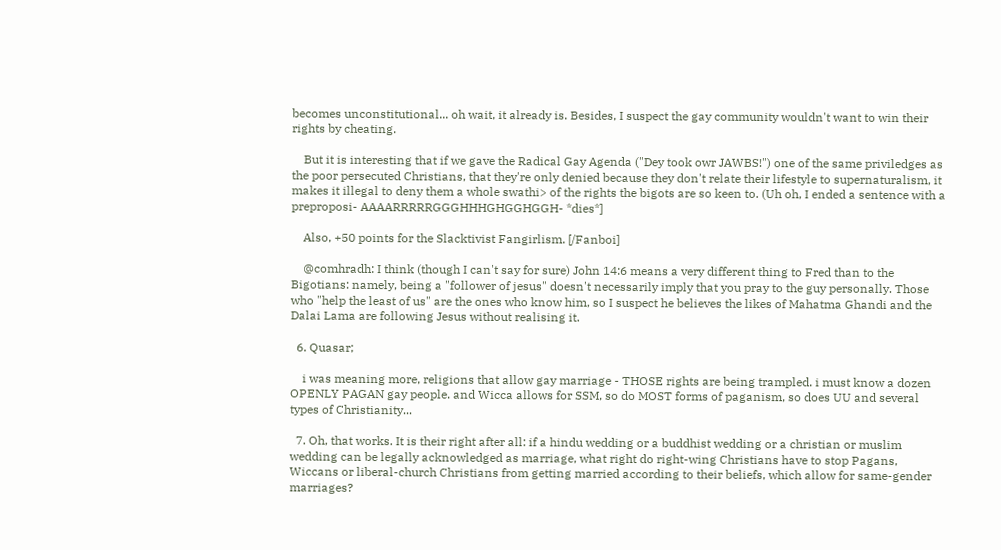becomes unconstitutional... oh wait, it already is. Besides, I suspect the gay community wouldn't want to win their rights by cheating.

    But it is interesting that if we gave the Radical Gay Agenda ("Dey took owr JAWBS!") one of the same priviledges as the poor persecuted Christians, that they're only denied because they don't relate their lifestyle to supernaturalism, it makes it illegal to deny them a whole swathi> of the rights the bigots are so keen to. (Uh oh, I ended a sentence with a preproposi- AAAARRRRRGGGHHHGHGGHGGH- *dies*]

    Also, +50 points for the Slacktivist Fangirlism. [/Fanboi]

    @comhradh: I think (though I can't say for sure) John 14:6 means a very different thing to Fred than to the Bigotians: namely, being a "follower of jesus" doesn't necessarily imply that you pray to the guy personally. Those who "help the least of us" are the ones who know him, so I suspect he believes the likes of Mahatma Ghandi and the Dalai Lama are following Jesus without realising it.

  6. Quasar;

    i was meaning more, religions that allow gay marriage - THOSE rights are being trampled. i must know a dozen OPENLY PAGAN gay people. and Wicca allows for SSM, so do MOST forms of paganism, so does UU and several types of Christianity...

  7. Oh, that works. It is their right after all: if a hindu wedding or a buddhist wedding or a christian or muslim wedding can be legally acknowledged as marriage, what right do right-wing Christians have to stop Pagans, Wiccans or liberal-church Christians from getting married according to their beliefs, which allow for same-gender marriages?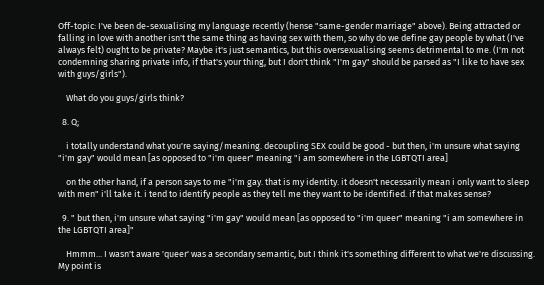Off-topic: I've been de-sexualising my language recently (hense "same-gender marriage" above). Being attracted or falling in love with another isn't the same thing as having sex with them, so why do we define gay people by what (I've always felt) ought to be private? Maybe it's just semantics, but this oversexualising seems detrimental to me. (I'm not condemning sharing private info, if that's your thing, but I don't think "I'm gay" should be parsed as "I like to have sex with guys/girls").

    What do you guys/girls think?

  8. Q;

    i totally understand what you're saying/meaning. decoupling SEX could be good - but then, i'm unsure what saying "i'm gay" would mean [as opposed to "i'm queer" meaning "i am somewhere in the LGBTQTI area]

    on the other hand, if a person says to me "i'm gay. that is my identity. it doesn't necessarily mean i only want to sleep with men" i'll take it. i tend to identify people as they tell me they want to be identified. if that makes sense?

  9. " but then, i'm unsure what saying "i'm gay" would mean [as opposed to "i'm queer" meaning "i am somewhere in the LGBTQTI area]"

    Hmmm... I wasn't aware 'queer' was a secondary semantic, but I think it's something different to what we're discussing. My point is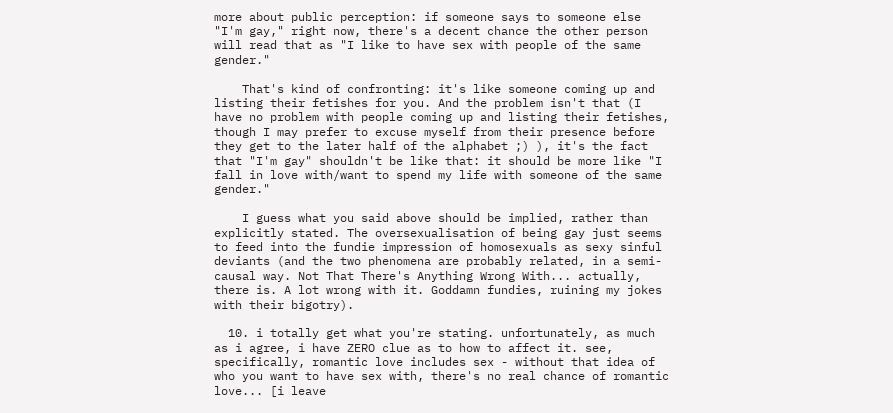more about public perception: if someone says to someone else "I'm gay," right now, there's a decent chance the other person will read that as "I like to have sex with people of the same gender."

    That's kind of confronting: it's like someone coming up and listing their fetishes for you. And the problem isn't that (I have no problem with people coming up and listing their fetishes, though I may prefer to excuse myself from their presence before they get to the later half of the alphabet ;) ), it's the fact that "I'm gay" shouldn't be like that: it should be more like "I fall in love with/want to spend my life with someone of the same gender."

    I guess what you said above should be implied, rather than explicitly stated. The oversexualisation of being gay just seems to feed into the fundie impression of homosexuals as sexy sinful deviants (and the two phenomena are probably related, in a semi-causal way. Not That There's Anything Wrong With... actually, there is. A lot wrong with it. Goddamn fundies, ruining my jokes with their bigotry).

  10. i totally get what you're stating. unfortunately, as much as i agree, i have ZERO clue as to how to affect it. see, specifically, romantic love includes sex - without that idea of who you want to have sex with, there's no real chance of romantic love... [i leave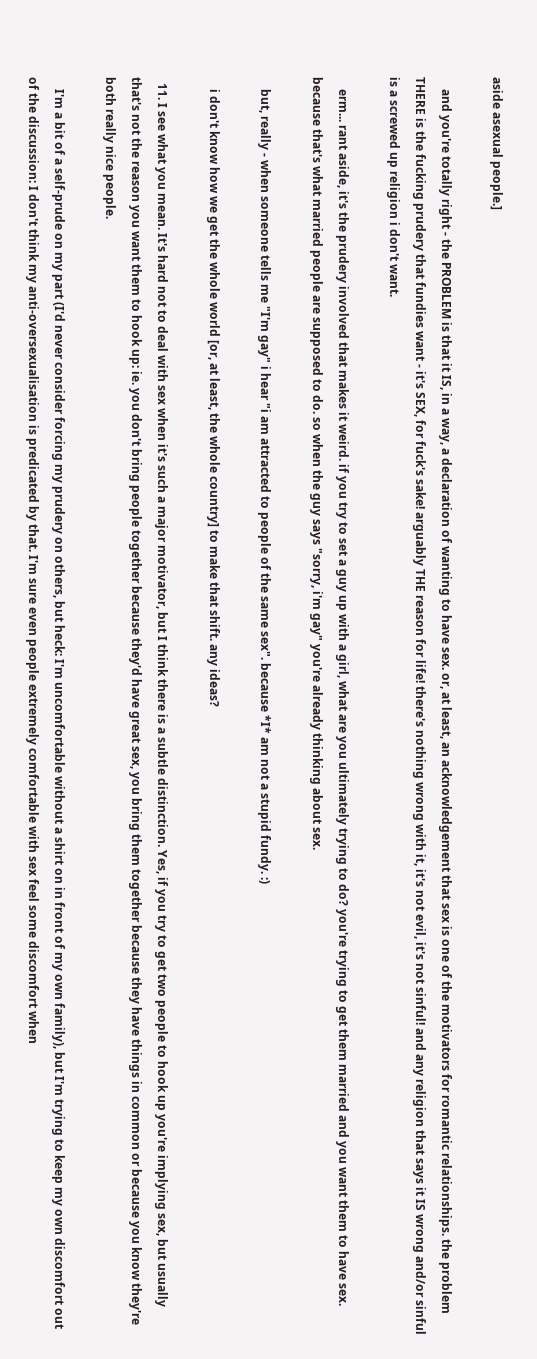aside asexual people.]

    and you're totally right - the PROBLEM is that it IS, in a way, a declaration of wanting to have sex. or, at least, an acknowledgement that sex is one of the motivators for romantic relationships. the problem THERE is the fucking prudery that fundies want - it's SEX, for fuck's sake! arguably THE reason for life! there's nothing wrong with it, it's not evil, it's not sinful! and any religion that says it IS wrong and/or sinful is a screwed up religion i don't want.

    erm... rant aside, it's the prudery involved that makes it weird. if you try to set a guy up with a girl, what are you ultimately trying to do? you're trying to get them married and you want them to have sex. because that's what married people are supposed to do. so when the guy says "sorry, i'm gay" you're already thinking about sex.

    but, really - when someone tells me "I'm gay" i hear "i am attracted to people of the same sex". because *I* am not a stupid fundy. :)

    i don't know how we get the whole world [or, at least, the whole country] to make that shift. any ideas?

  11. I see what you mean. It's hard not to deal with sex when it's such a major motivator, but I think there is a subtle distinction. Yes, if you try to get two people to hook up you're implying sex, but usually that's not the reason you want them to hook up: ie. you don't bring people together because they'd have great sex, you bring them together because they have things in common or because you know they're both really nice people.

    I'm a bit of a self-prude on my part (I'd never consider forcing my prudery on others, but heck: I'm uncomfortable without a shirt on in front of my own family), but I'm trying to keep my own discomfort out of the discussion: I don't think my anti-oversexualisation is predicated by that. I'm sure even people extremely comfortable with sex feel some discomfort when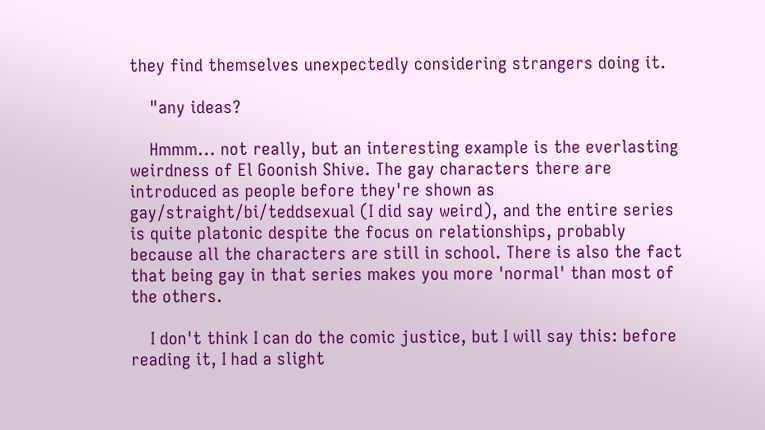they find themselves unexpectedly considering strangers doing it.

    "any ideas?

    Hmmm... not really, but an interesting example is the everlasting weirdness of El Goonish Shive. The gay characters there are introduced as people before they're shown as gay/straight/bi/teddsexual (I did say weird), and the entire series is quite platonic despite the focus on relationships, probably because all the characters are still in school. There is also the fact that being gay in that series makes you more 'normal' than most of the others.

    I don't think I can do the comic justice, but I will say this: before reading it, I had a slight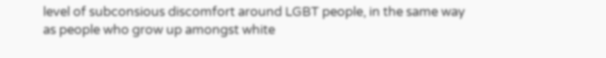level of subconsious discomfort around LGBT people, in the same way as people who grow up amongst white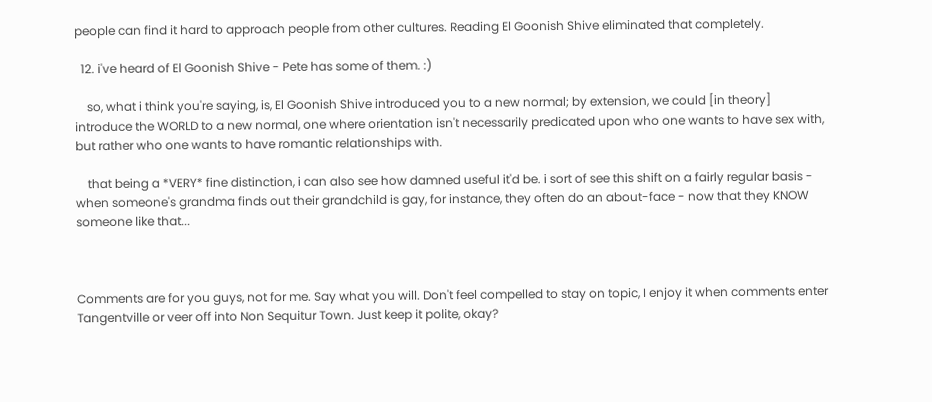people can find it hard to approach people from other cultures. Reading El Goonish Shive eliminated that completely.

  12. i've heard of El Goonish Shive - Pete has some of them. :)

    so, what i think you're saying, is, El Goonish Shive introduced you to a new normal; by extension, we could [in theory] introduce the WORLD to a new normal, one where orientation isn't necessarily predicated upon who one wants to have sex with, but rather who one wants to have romantic relationships with.

    that being a *VERY* fine distinction, i can also see how damned useful it'd be. i sort of see this shift on a fairly regular basis - when someone's grandma finds out their grandchild is gay, for instance, they often do an about-face - now that they KNOW someone like that...



Comments are for you guys, not for me. Say what you will. Don't feel compelled to stay on topic, I enjoy it when comments enter Tangentville or veer off into Non Sequitur Town. Just keep it polite, okay?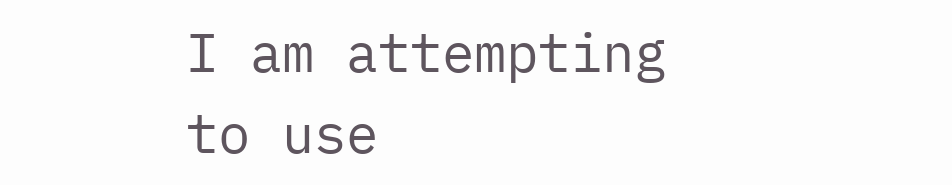I am attempting to use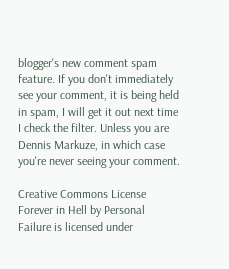blogger's new comment spam feature. If you don't immediately see your comment, it is being held in spam, I will get it out next time I check the filter. Unless you are Dennis Markuze, in which case you're never seeing your comment.

Creative Commons License
Forever in Hell by Personal Failure is licensed under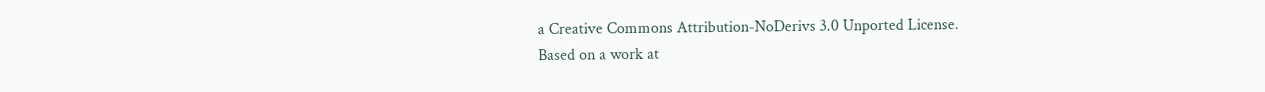a Creative Commons Attribution-NoDerivs 3.0 Unported License.
Based on a work at